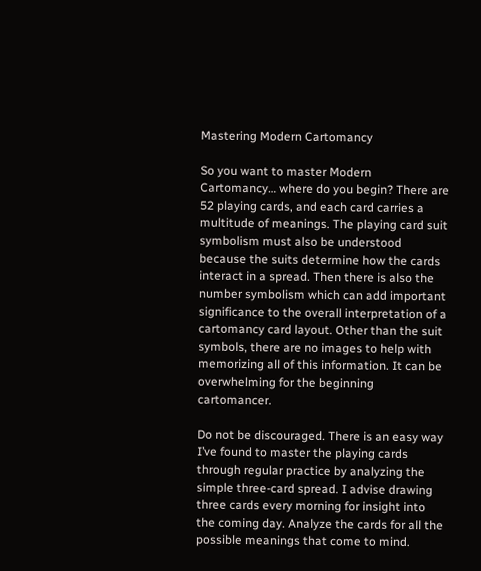Mastering Modern Cartomancy

So you want to master Modern Cartomancy… where do you begin? There are 52 playing cards, and each card carries a multitude of meanings. The playing card suit symbolism must also be understood because the suits determine how the cards interact in a spread. Then there is also the number symbolism which can add important significance to the overall interpretation of a cartomancy card layout. Other than the suit symbols, there are no images to help with memorizing all of this information. It can be overwhelming for the beginning cartomancer.

Do not be discouraged. There is an easy way I’ve found to master the playing cards through regular practice by analyzing the simple three-card spread. I advise drawing three cards every morning for insight into the coming day. Analyze the cards for all the possible meanings that come to mind.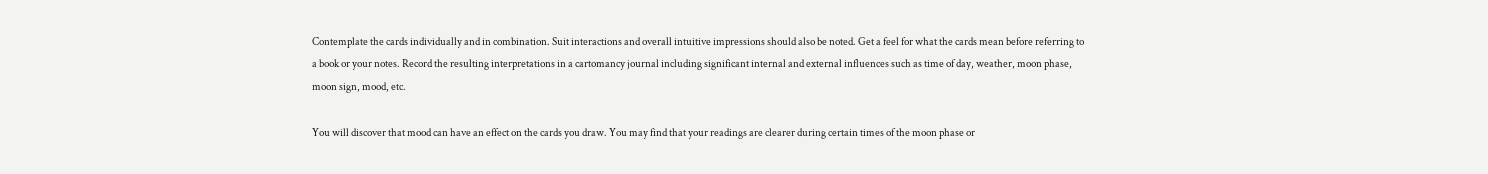Contemplate the cards individually and in combination. Suit interactions and overall intuitive impressions should also be noted. Get a feel for what the cards mean before referring to a book or your notes. Record the resulting interpretations in a cartomancy journal including significant internal and external influences such as time of day, weather, moon phase, moon sign, mood, etc.

You will discover that mood can have an effect on the cards you draw. You may find that your readings are clearer during certain times of the moon phase or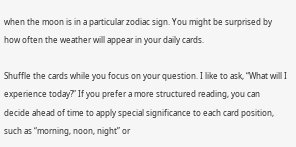when the moon is in a particular zodiac sign. You might be surprised by how often the weather will appear in your daily cards.

Shuffle the cards while you focus on your question. I like to ask, “What will I experience today?” If you prefer a more structured reading, you can decide ahead of time to apply special significance to each card position, such as “morning, noon, night” or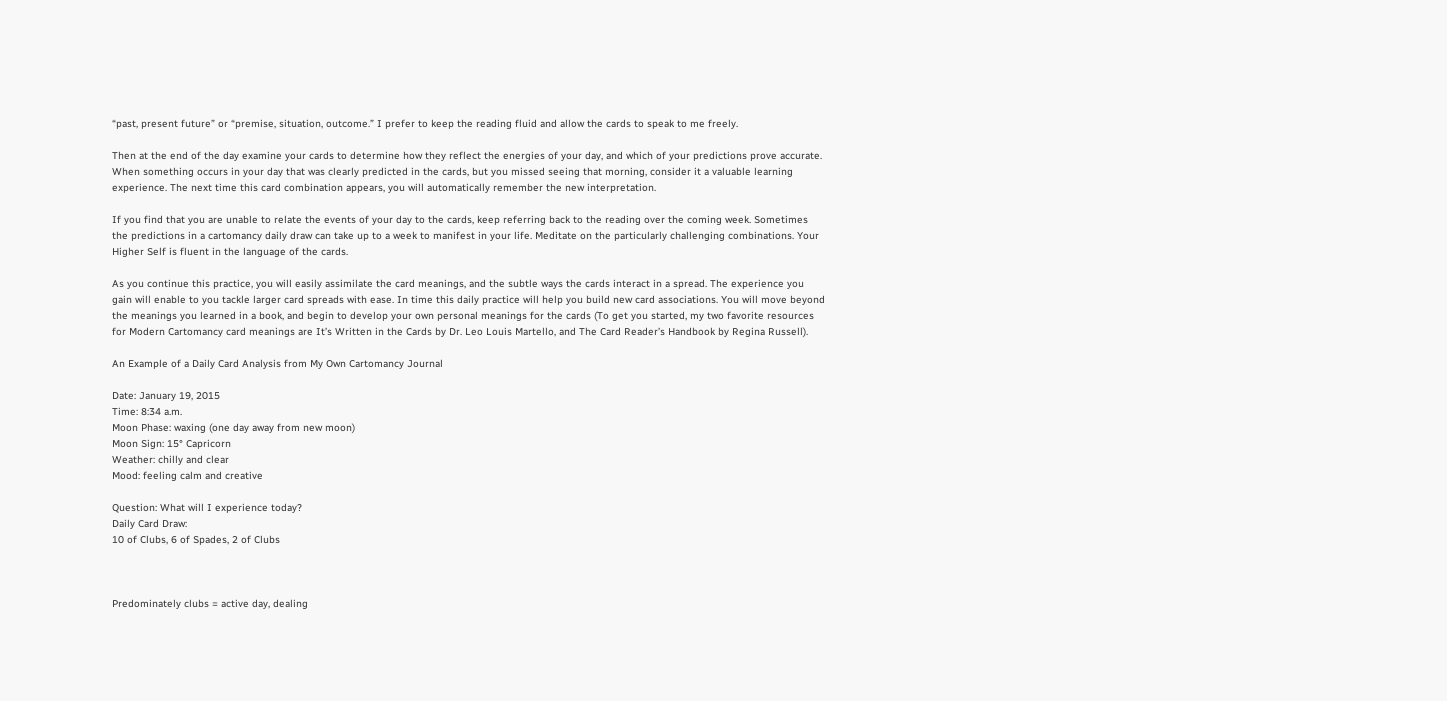“past, present future” or “premise, situation, outcome.” I prefer to keep the reading fluid and allow the cards to speak to me freely.

Then at the end of the day examine your cards to determine how they reflect the energies of your day, and which of your predictions prove accurate. When something occurs in your day that was clearly predicted in the cards, but you missed seeing that morning, consider it a valuable learning experience. The next time this card combination appears, you will automatically remember the new interpretation.

If you find that you are unable to relate the events of your day to the cards, keep referring back to the reading over the coming week. Sometimes the predictions in a cartomancy daily draw can take up to a week to manifest in your life. Meditate on the particularly challenging combinations. Your Higher Self is fluent in the language of the cards.

As you continue this practice, you will easily assimilate the card meanings, and the subtle ways the cards interact in a spread. The experience you gain will enable to you tackle larger card spreads with ease. In time this daily practice will help you build new card associations. You will move beyond the meanings you learned in a book, and begin to develop your own personal meanings for the cards (To get you started, my two favorite resources for Modern Cartomancy card meanings are It’s Written in the Cards by Dr. Leo Louis Martello, and The Card Reader’s Handbook by Regina Russell).

An Example of a Daily Card Analysis from My Own Cartomancy Journal

Date: January 19, 2015
Time: 8:34 a.m.
Moon Phase: waxing (one day away from new moon)
Moon Sign: 15° Capricorn
Weather: chilly and clear
Mood: feeling calm and creative

Question: What will I experience today?
Daily Card Draw:
10 of Clubs, 6 of Spades, 2 of Clubs



Predominately clubs = active day, dealing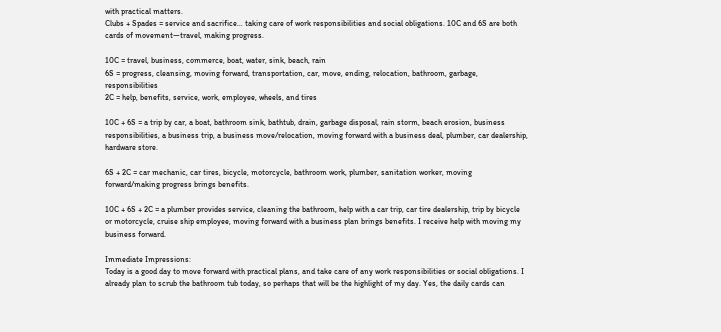with practical matters.
Clubs + Spades = service and sacrifice… taking care of work responsibilities and social obligations. 10C and 6S are both cards of movement—travel, making progress.

10C = travel, business, commerce, boat, water, sink, beach, rain
6S = progress, cleansing, moving forward, transportation, car, move, ending, relocation, bathroom, garbage, responsibilities
2C = help, benefits, service, work, employee, wheels, and tires

10C + 6S = a trip by car, a boat, bathroom sink, bathtub, drain, garbage disposal, rain storm, beach erosion, business responsibilities, a business trip, a business move/relocation, moving forward with a business deal, plumber, car dealership, hardware store.

6S + 2C = car mechanic, car tires, bicycle, motorcycle, bathroom work, plumber, sanitation worker, moving forward/making progress brings benefits.

10C + 6S + 2C = a plumber provides service, cleaning the bathroom, help with a car trip, car tire dealership, trip by bicycle or motorcycle, cruise ship employee, moving forward with a business plan brings benefits. I receive help with moving my business forward.

Immediate Impressions:
Today is a good day to move forward with practical plans, and take care of any work responsibilities or social obligations. I already plan to scrub the bathroom tub today, so perhaps that will be the highlight of my day. Yes, the daily cards can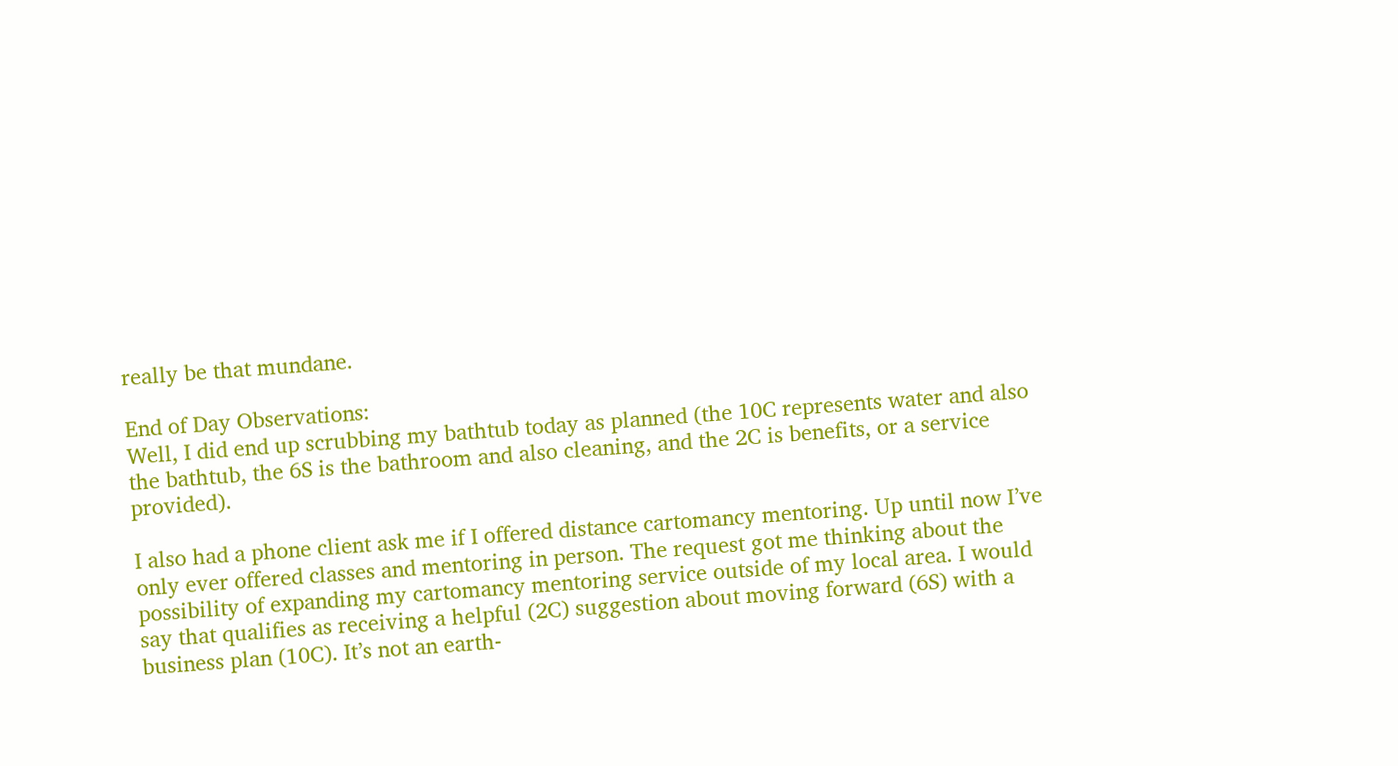really be that mundane.

End of Day Observations:
Well, I did end up scrubbing my bathtub today as planned (the 10C represents water and also the bathtub, the 6S is the bathroom and also cleaning, and the 2C is benefits, or a service provided).

I also had a phone client ask me if I offered distance cartomancy mentoring. Up until now I’ve only ever offered classes and mentoring in person. The request got me thinking about the possibility of expanding my cartomancy mentoring service outside of my local area. I would say that qualifies as receiving a helpful (2C) suggestion about moving forward (6S) with a business plan (10C). It’s not an earth-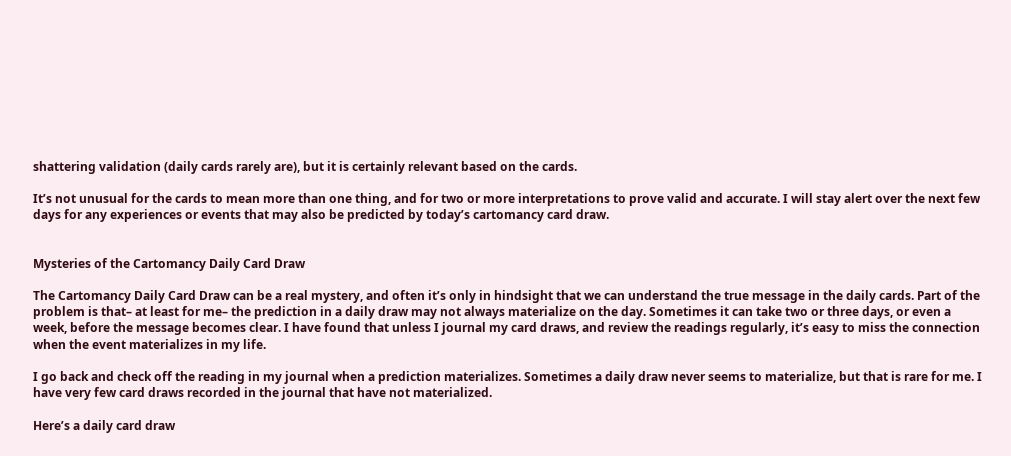shattering validation (daily cards rarely are), but it is certainly relevant based on the cards.

It’s not unusual for the cards to mean more than one thing, and for two or more interpretations to prove valid and accurate. I will stay alert over the next few days for any experiences or events that may also be predicted by today’s cartomancy card draw.


Mysteries of the Cartomancy Daily Card Draw

The Cartomancy Daily Card Draw can be a real mystery, and often it’s only in hindsight that we can understand the true message in the daily cards. Part of the problem is that– at least for me– the prediction in a daily draw may not always materialize on the day. Sometimes it can take two or three days, or even a week, before the message becomes clear. I have found that unless I journal my card draws, and review the readings regularly, it’s easy to miss the connection when the event materializes in my life.

I go back and check off the reading in my journal when a prediction materializes. Sometimes a daily draw never seems to materialize, but that is rare for me. I have very few card draws recorded in the journal that have not materialized.

Here’s a daily card draw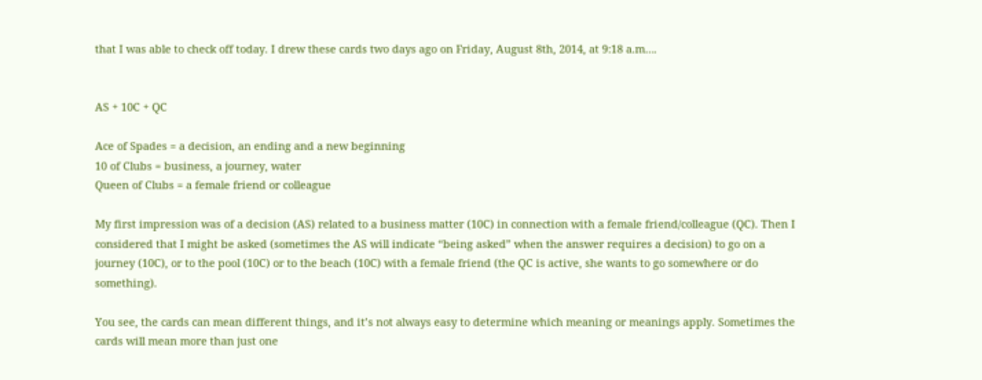that I was able to check off today. I drew these cards two days ago on Friday, August 8th, 2014, at 9:18 a.m….


AS + 10C + QC

Ace of Spades = a decision, an ending and a new beginning
10 of Clubs = business, a journey, water
Queen of Clubs = a female friend or colleague

My first impression was of a decision (AS) related to a business matter (10C) in connection with a female friend/colleague (QC). Then I considered that I might be asked (sometimes the AS will indicate “being asked” when the answer requires a decision) to go on a journey (10C), or to the pool (10C) or to the beach (10C) with a female friend (the QC is active, she wants to go somewhere or do something).

You see, the cards can mean different things, and it’s not always easy to determine which meaning or meanings apply. Sometimes the cards will mean more than just one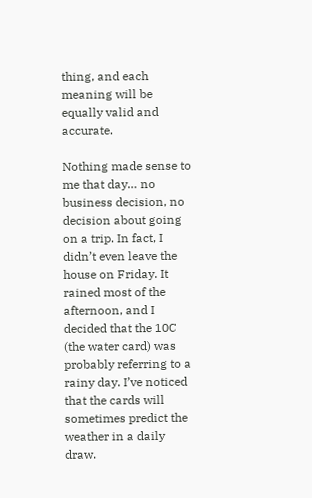thing, and each meaning will be equally valid and accurate.

Nothing made sense to me that day… no business decision, no decision about going on a trip. In fact, I didn’t even leave the house on Friday. It rained most of the afternoon, and I decided that the 10C (the water card) was probably referring to a rainy day. I’ve noticed that the cards will sometimes predict the weather in a daily draw.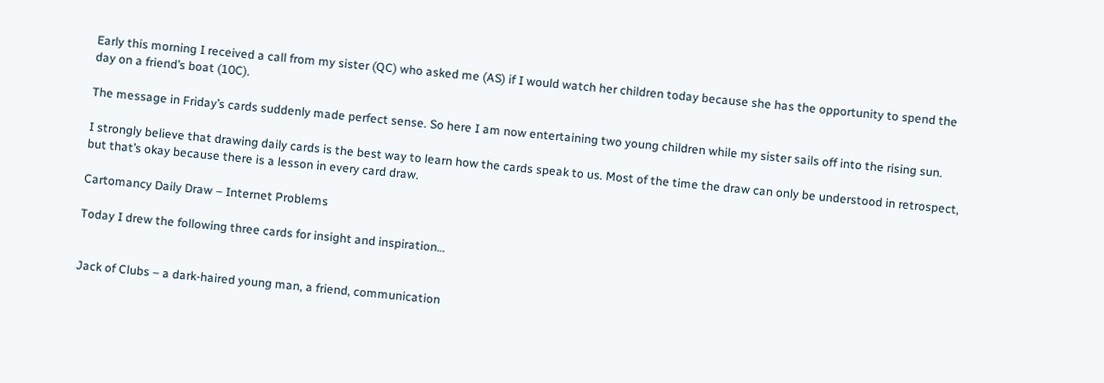Early this morning I received a call from my sister (QC) who asked me (AS) if I would watch her children today because she has the opportunity to spend the day on a friend’s boat (10C).

The message in Friday’s cards suddenly made perfect sense. So here I am now entertaining two young children while my sister sails off into the rising sun.

I strongly believe that drawing daily cards is the best way to learn how the cards speak to us. Most of the time the draw can only be understood in retrospect, but that’s okay because there is a lesson in every card draw.

Cartomancy Daily Draw – Internet Problems

Today I drew the following three cards for insight and inspiration…


Jack of Clubs – a dark-haired young man, a friend, communication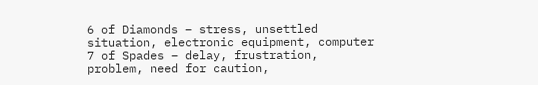6 of Diamonds – stress, unsettled situation, electronic equipment, computer
7 of Spades – delay, frustration, problem, need for caution,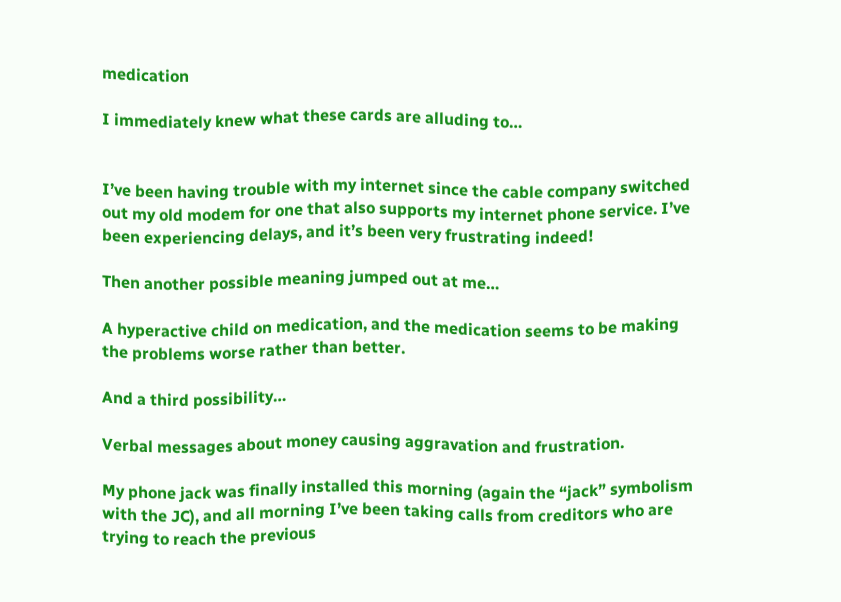medication

I immediately knew what these cards are alluding to…


I’ve been having trouble with my internet since the cable company switched out my old modem for one that also supports my internet phone service. I’ve been experiencing delays, and it’s been very frustrating indeed!

Then another possible meaning jumped out at me…

A hyperactive child on medication, and the medication seems to be making the problems worse rather than better.

And a third possibility…

Verbal messages about money causing aggravation and frustration.

My phone jack was finally installed this morning (again the “jack” symbolism with the JC), and all morning I’ve been taking calls from creditors who are trying to reach the previous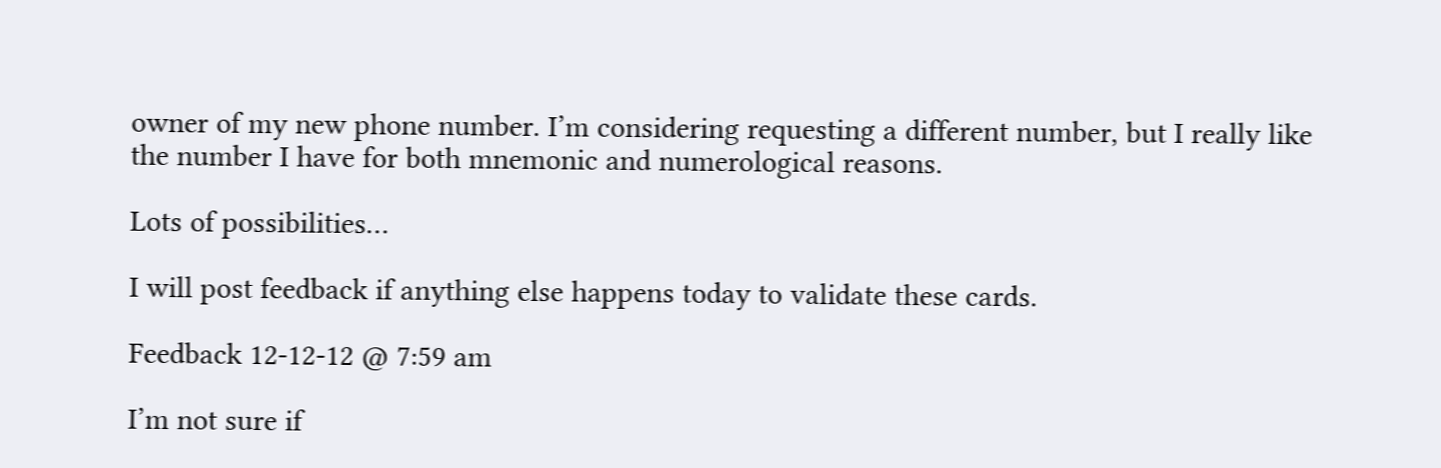owner of my new phone number. I’m considering requesting a different number, but I really like the number I have for both mnemonic and numerological reasons.

Lots of possibilities…

I will post feedback if anything else happens today to validate these cards.

Feedback 12-12-12 @ 7:59 am

I’m not sure if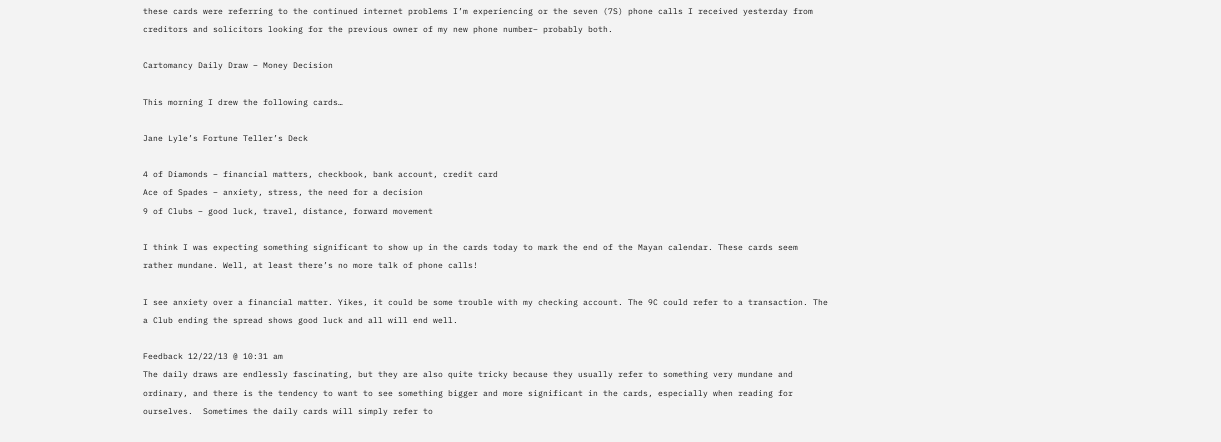these cards were referring to the continued internet problems I’m experiencing or the seven (7S) phone calls I received yesterday from creditors and solicitors looking for the previous owner of my new phone number– probably both.

Cartomancy Daily Draw – Money Decision

This morning I drew the following cards…

Jane Lyle’s Fortune Teller’s Deck

4 of Diamonds – financial matters, checkbook, bank account, credit card
Ace of Spades – anxiety, stress, the need for a decision
9 of Clubs – good luck, travel, distance, forward movement

I think I was expecting something significant to show up in the cards today to mark the end of the Mayan calendar. These cards seem rather mundane. Well, at least there’s no more talk of phone calls!

I see anxiety over a financial matter. Yikes, it could be some trouble with my checking account. The 9C could refer to a transaction. The a Club ending the spread shows good luck and all will end well.

Feedback 12/22/13 @ 10:31 am
The daily draws are endlessly fascinating, but they are also quite tricky because they usually refer to something very mundane and ordinary, and there is the tendency to want to see something bigger and more significant in the cards, especially when reading for ourselves.  Sometimes the daily cards will simply refer to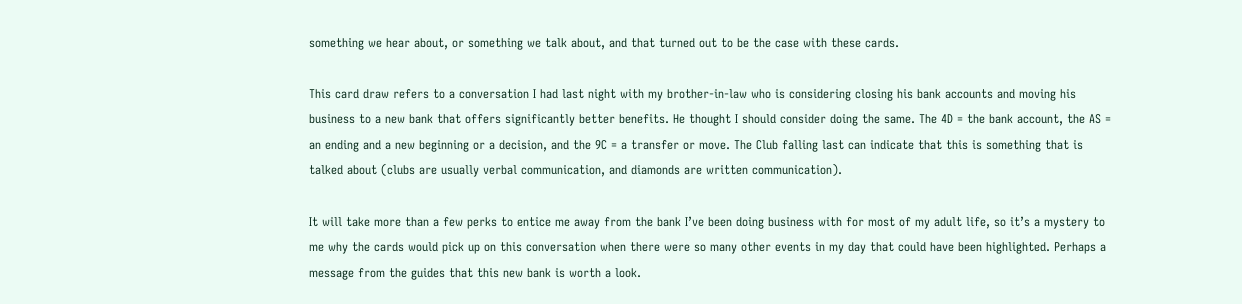something we hear about, or something we talk about, and that turned out to be the case with these cards.

This card draw refers to a conversation I had last night with my brother-in-law who is considering closing his bank accounts and moving his business to a new bank that offers significantly better benefits. He thought I should consider doing the same. The 4D = the bank account, the AS = an ending and a new beginning or a decision, and the 9C = a transfer or move. The Club falling last can indicate that this is something that is talked about (clubs are usually verbal communication, and diamonds are written communication).

It will take more than a few perks to entice me away from the bank I’ve been doing business with for most of my adult life, so it’s a mystery to me why the cards would pick up on this conversation when there were so many other events in my day that could have been highlighted. Perhaps a message from the guides that this new bank is worth a look.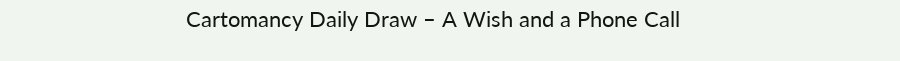Cartomancy Daily Draw – A Wish and a Phone Call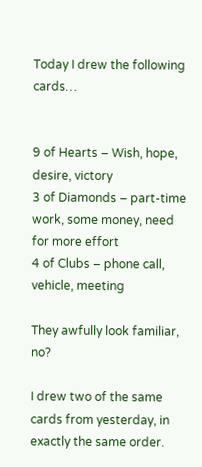Today I drew the following cards…


9 of Hearts – Wish, hope, desire, victory
3 of Diamonds – part-time work, some money, need for more effort
4 of Clubs – phone call, vehicle, meeting

They awfully look familiar, no?

I drew two of the same cards from yesterday, in exactly the same order.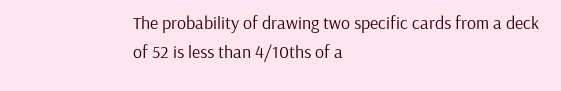The probability of drawing two specific cards from a deck of 52 is less than 4/10ths of a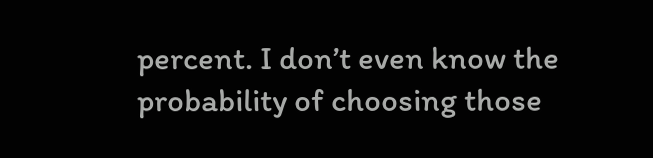percent. I don’t even know the probability of choosing those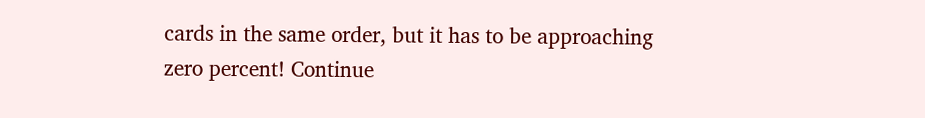cards in the same order, but it has to be approaching zero percent! Continue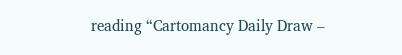reading “Cartomancy Daily Draw –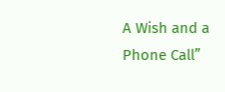A Wish and a Phone Call”